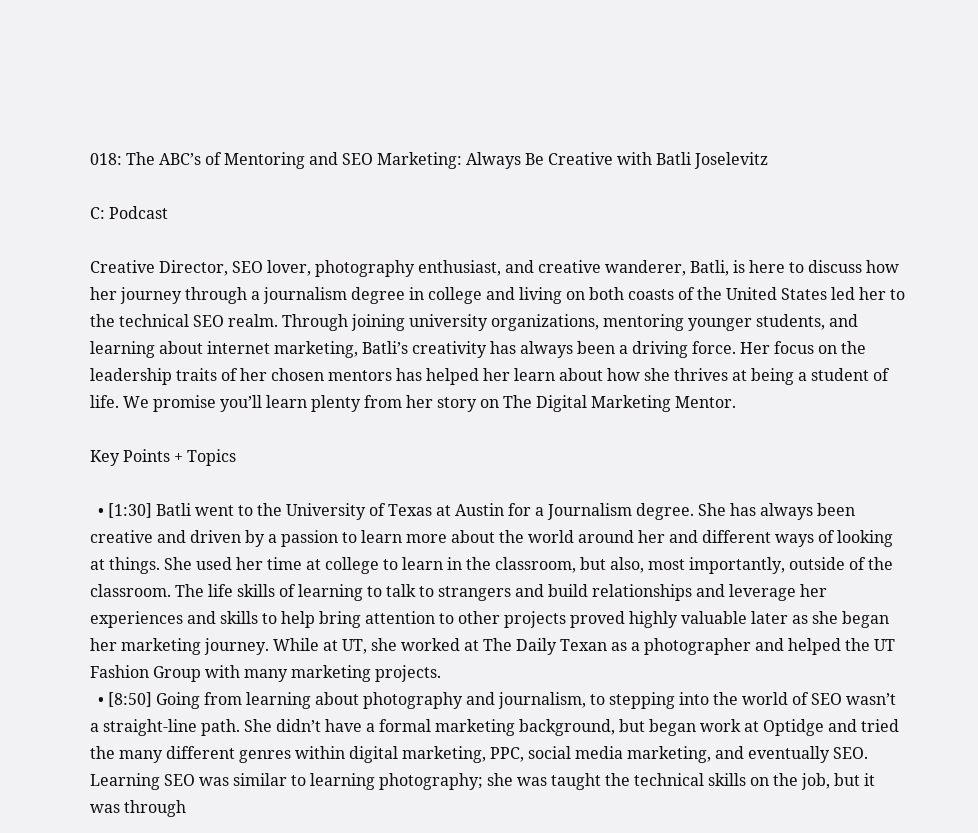018: The ABC’s of Mentoring and SEO Marketing: Always Be Creative with Batli Joselevitz

C: Podcast

Creative Director, SEO lover, photography enthusiast, and creative wanderer, Batli, is here to discuss how her journey through a journalism degree in college and living on both coasts of the United States led her to the technical SEO realm. Through joining university organizations, mentoring younger students, and learning about internet marketing, Batli’s creativity has always been a driving force. Her focus on the leadership traits of her chosen mentors has helped her learn about how she thrives at being a student of life. We promise you’ll learn plenty from her story on The Digital Marketing Mentor.

Key Points + Topics

  • [1:30] Batli went to the University of Texas at Austin for a Journalism degree. She has always been creative and driven by a passion to learn more about the world around her and different ways of looking at things. She used her time at college to learn in the classroom, but also, most importantly, outside of the classroom. The life skills of learning to talk to strangers and build relationships and leverage her experiences and skills to help bring attention to other projects proved highly valuable later as she began her marketing journey. While at UT, she worked at The Daily Texan as a photographer and helped the UT Fashion Group with many marketing projects.
  • [8:50] Going from learning about photography and journalism, to stepping into the world of SEO wasn’t a straight-line path. She didn’t have a formal marketing background, but began work at Optidge and tried the many different genres within digital marketing, PPC, social media marketing, and eventually SEO. Learning SEO was similar to learning photography; she was taught the technical skills on the job, but it was through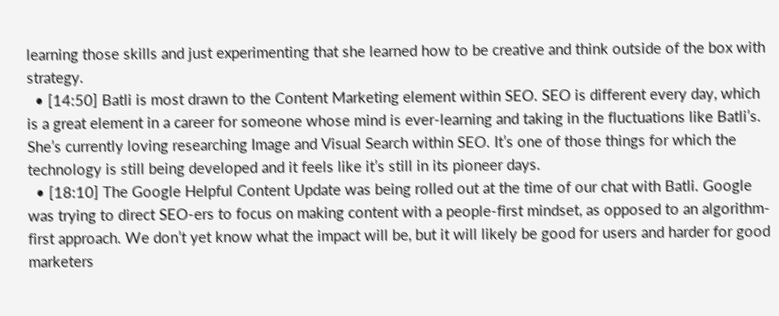learning those skills and just experimenting that she learned how to be creative and think outside of the box with strategy.
  • [14:50] Batli is most drawn to the Content Marketing element within SEO. SEO is different every day, which is a great element in a career for someone whose mind is ever-learning and taking in the fluctuations like Batli’s. She’s currently loving researching Image and Visual Search within SEO. It’s one of those things for which the technology is still being developed and it feels like it’s still in its pioneer days.
  • [18:10] The Google Helpful Content Update was being rolled out at the time of our chat with Batli. Google was trying to direct SEO-ers to focus on making content with a people-first mindset, as opposed to an algorithm-first approach. We don’t yet know what the impact will be, but it will likely be good for users and harder for good marketers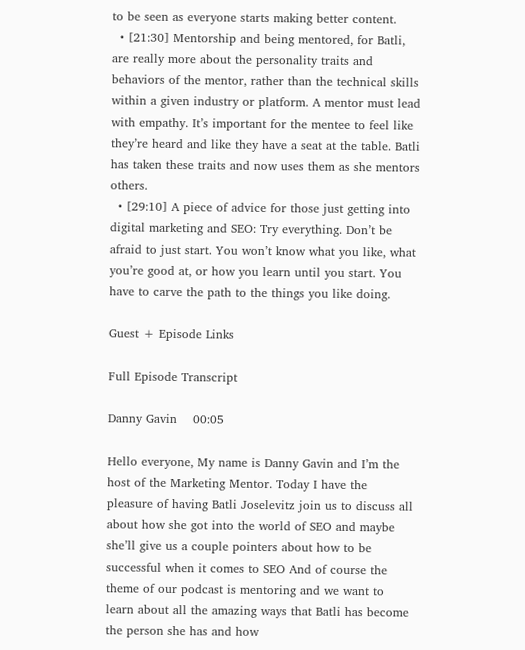to be seen as everyone starts making better content.
  • [21:30] Mentorship and being mentored, for Batli, are really more about the personality traits and behaviors of the mentor, rather than the technical skills within a given industry or platform. A mentor must lead with empathy. It’s important for the mentee to feel like they’re heard and like they have a seat at the table. Batli has taken these traits and now uses them as she mentors others.
  • [29:10] A piece of advice for those just getting into digital marketing and SEO: Try everything. Don’t be afraid to just start. You won’t know what you like, what you’re good at, or how you learn until you start. You have to carve the path to the things you like doing.

Guest + Episode Links

Full Episode Transcript

Danny Gavin    00:05

Hello everyone, My name is Danny Gavin and I’m the host of the Marketing Mentor. Today I have the pleasure of having Batli Joselevitz join us to discuss all about how she got into the world of SEO and maybe she’ll give us a couple pointers about how to be successful when it comes to SEO And of course the theme of our podcast is mentoring and we want to learn about all the amazing ways that Batli has become the person she has and how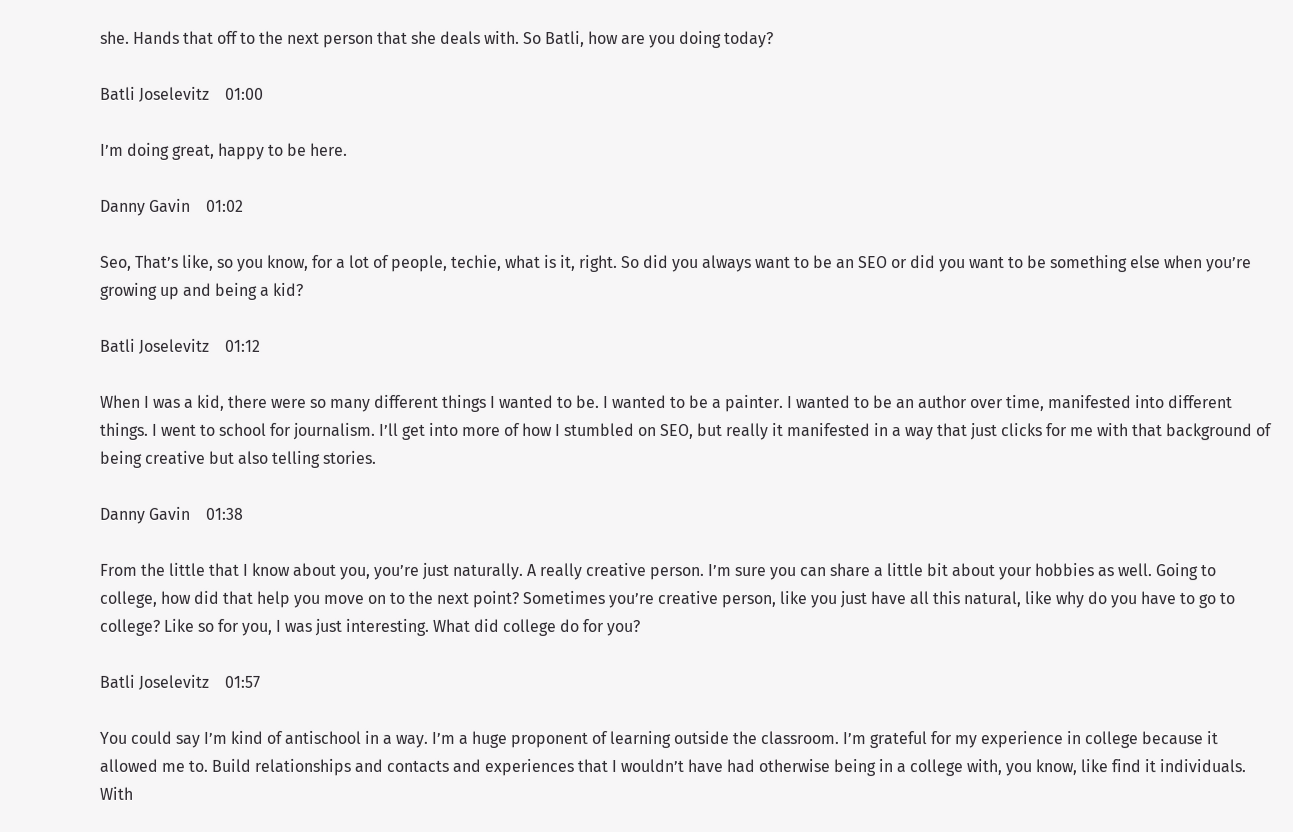she. Hands that off to the next person that she deals with. So Batli, how are you doing today?

Batli Joselevitz    01:00

I’m doing great, happy to be here.

Danny Gavin    01:02

Seo, That’s like, so you know, for a lot of people, techie, what is it, right. So did you always want to be an SEO or did you want to be something else when you’re growing up and being a kid?

Batli Joselevitz    01:12

When I was a kid, there were so many different things I wanted to be. I wanted to be a painter. I wanted to be an author over time, manifested into different things. I went to school for journalism. I’ll get into more of how I stumbled on SEO, but really it manifested in a way that just clicks for me with that background of being creative but also telling stories.

Danny Gavin    01:38

From the little that I know about you, you’re just naturally. A really creative person. I’m sure you can share a little bit about your hobbies as well. Going to college, how did that help you move on to the next point? Sometimes you’re creative person, like you just have all this natural, like why do you have to go to college? Like so for you, I was just interesting. What did college do for you?

Batli Joselevitz    01:57

You could say I’m kind of antischool in a way. I’m a huge proponent of learning outside the classroom. I’m grateful for my experience in college because it allowed me to. Build relationships and contacts and experiences that I wouldn’t have had otherwise being in a college with, you know, like find it individuals. With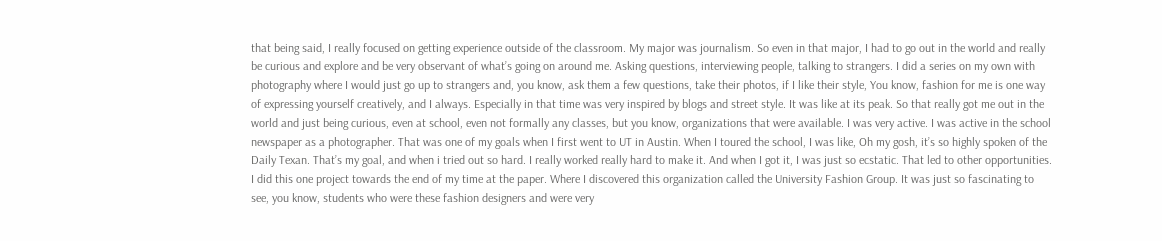that being said, I really focused on getting experience outside of the classroom. My major was journalism. So even in that major, I had to go out in the world and really be curious and explore and be very observant of what’s going on around me. Asking questions, interviewing people, talking to strangers. I did a series on my own with photography where I would just go up to strangers and, you know, ask them a few questions, take their photos, if I like their style, You know, fashion for me is one way of expressing yourself creatively, and I always. Especially in that time was very inspired by blogs and street style. It was like at its peak. So that really got me out in the world and just being curious, even at school, even not formally any classes, but you know, organizations that were available. I was very active. I was active in the school newspaper as a photographer. That was one of my goals when I first went to UT in Austin. When I toured the school, I was like, Oh my gosh, it’s so highly spoken of the Daily Texan. That’s my goal, and when i tried out so hard. I really worked really hard to make it. And when I got it, I was just so ecstatic. That led to other opportunities. I did this one project towards the end of my time at the paper. Where I discovered this organization called the University Fashion Group. It was just so fascinating to see, you know, students who were these fashion designers and were very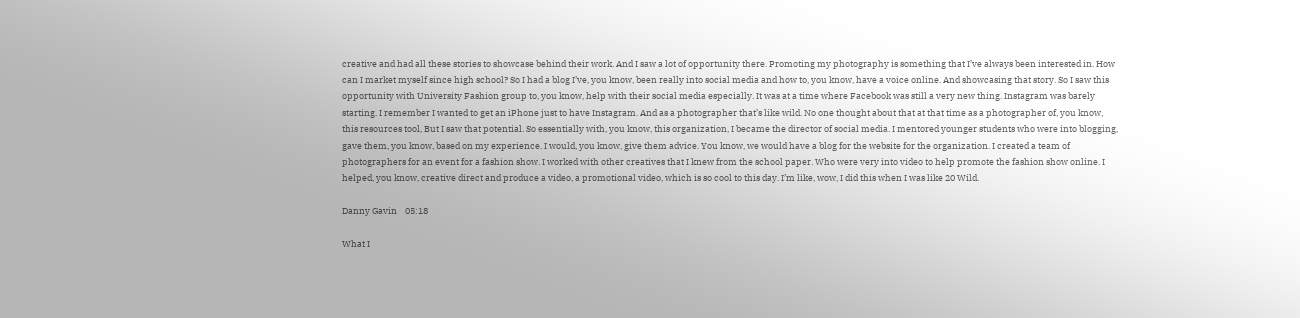creative and had all these stories to showcase behind their work. And I saw a lot of opportunity there. Promoting my photography is something that I’ve always been interested in. How can I market myself since high school? So I had a blog I’ve, you know, been really into social media and how to, you know, have a voice online. And showcasing that story. So I saw this opportunity with University Fashion group to, you know, help with their social media especially. It was at a time where Facebook was still a very new thing. Instagram was barely starting. I remember I wanted to get an iPhone just to have Instagram. And as a photographer that’s like wild. No one thought about that at that time as a photographer of, you know, this resources tool, But I saw that potential. So essentially with, you know, this organization, I became the director of social media. I mentored younger students who were into blogging, gave them, you know, based on my experience. I would, you know, give them advice. You know, we would have a blog for the website for the organization. I created a team of photographers for an event for a fashion show. I worked with other creatives that I knew from the school paper. Who were very into video to help promote the fashion show online. I helped, you know, creative direct and produce a video, a promotional video, which is so cool to this day. I’m like, wow, I did this when I was like 20 Wild.

Danny Gavin    05:18

What I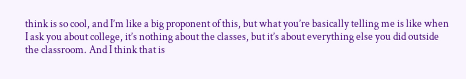think is so cool, and I’m like a big proponent of this, but what you’re basically telling me is like when I ask you about college, it’s nothing about the classes, but it’s about everything else you did outside the classroom. And I think that is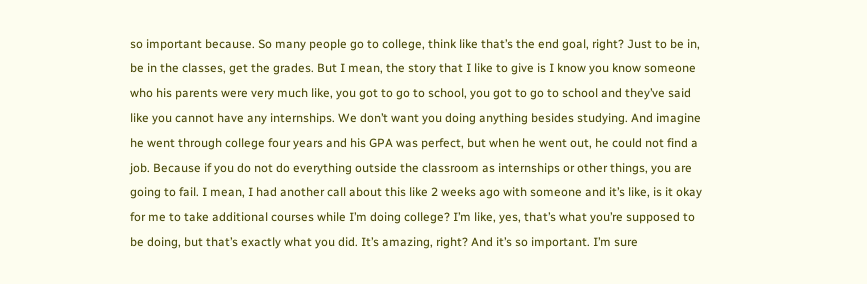so important because. So many people go to college, think like that’s the end goal, right? Just to be in, be in the classes, get the grades. But I mean, the story that I like to give is I know you know someone who his parents were very much like, you got to go to school, you got to go to school and they’ve said like you cannot have any internships. We don’t want you doing anything besides studying. And imagine he went through college four years and his GPA was perfect, but when he went out, he could not find a job. Because if you do not do everything outside the classroom as internships or other things, you are going to fail. I mean, I had another call about this like 2 weeks ago with someone and it’s like, is it okay for me to take additional courses while I’m doing college? I’m like, yes, that’s what you’re supposed to be doing, but that’s exactly what you did. It’s amazing, right? And it’s so important. I’m sure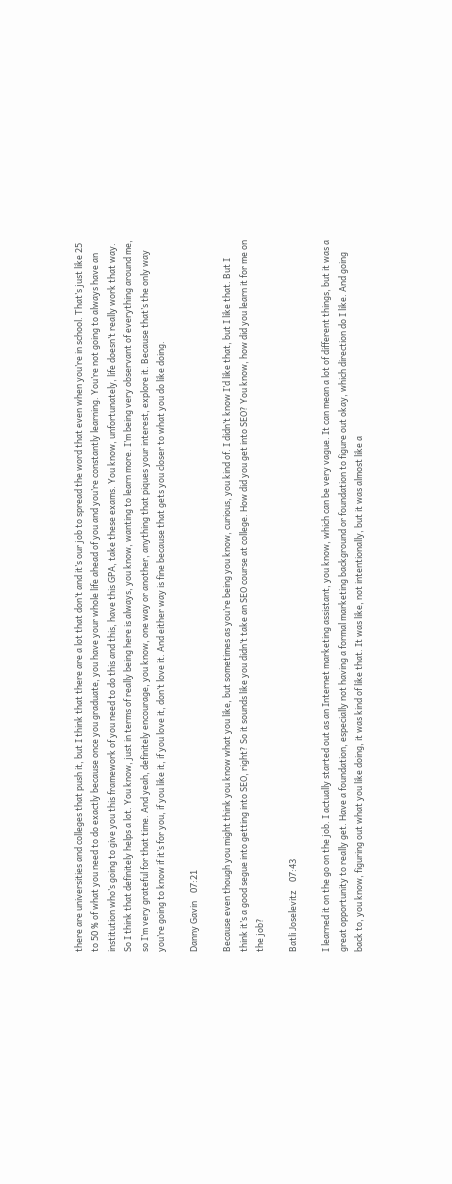there are universities and colleges that push it, but I think that there are a lot that don’t and it’s our job to spread the word that even when you’re in school. That’s just like 25 to 50 % of what you need to do exactly because once you graduate, you have your whole life ahead of you and you’re constantly learning. You’re not going to always have an institution who’s going to give you this framework of you need to do this and this, have this GPA, take these exams. You know, unfortunately, life doesn’t really work that way. So I think that definitely helps a lot. You know, just in terms of really being here is always, you know, wanting to learn more. I’m being very observant of everything around me, so I’m very grateful for that time. And yeah, definitely encourage, you know, one way or another, anything that piques your interest, explore it. Because that’s the only way you’re going to know if it’s for you, if you like it, if you love it, don’t love it. And either way is fine because that gets you closer to what you do like doing.

Danny Gavin    07:21

Because even though you might think you know what you like, but sometimes as you’re being you know, curious, you kind of. I didn’t know I’d like that, but I like that. But I think it’s a good segue into getting into SEO, right? So it sounds like you didn’t take an SEO course at college. How did you get into SEO? You know, how did you learn it for me on the job?

Batli Joselevitz    07:43

I learned it on the go on the job. I actually started out as an Internet marketing assistant, you know, which can be very vague. It can mean a lot of different things, but it was a great opportunity to really get. Have a foundation, especially not having a formal marketing background or foundation to figure out okay, which direction do I like. And going back to, you know, figuring out what you like doing, it was kind of like that. It was like, not intentionally, but it was almost like a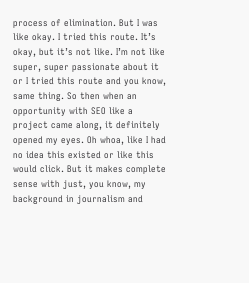process of elimination. But I was like okay. I tried this route. It’s okay, but it’s not like. I’m not like super, super passionate about it or I tried this route and you know, same thing. So then when an opportunity with SEO like a project came along, it definitely opened my eyes. Oh whoa, like I had no idea this existed or like this would click. But it makes complete sense with just, you know, my background in journalism and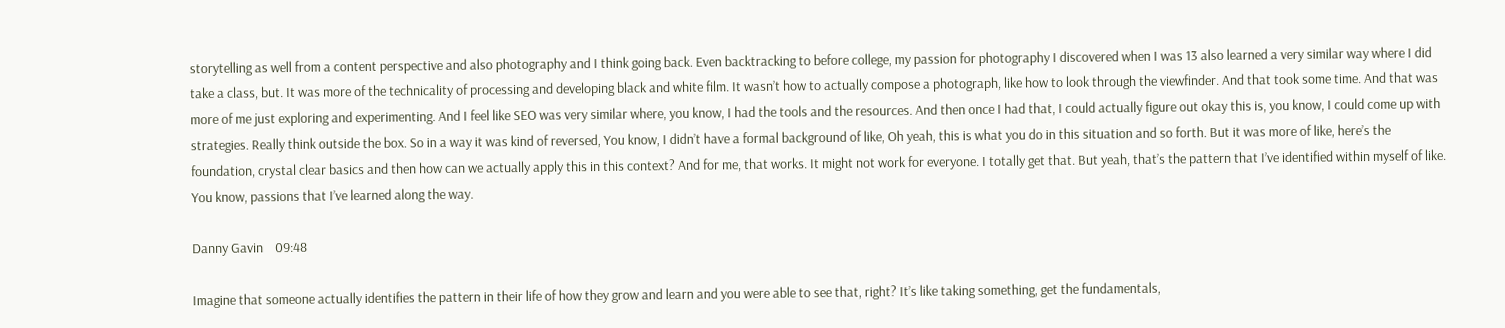storytelling as well from a content perspective and also photography and I think going back. Even backtracking to before college, my passion for photography I discovered when I was 13 also learned a very similar way where I did take a class, but. It was more of the technicality of processing and developing black and white film. It wasn’t how to actually compose a photograph, like how to look through the viewfinder. And that took some time. And that was more of me just exploring and experimenting. And I feel like SEO was very similar where, you know, I had the tools and the resources. And then once I had that, I could actually figure out okay this is, you know, I could come up with strategies. Really think outside the box. So in a way it was kind of reversed, You know, I didn’t have a formal background of like, Oh yeah, this is what you do in this situation and so forth. But it was more of like, here’s the foundation, crystal clear basics and then how can we actually apply this in this context? And for me, that works. It might not work for everyone. I totally get that. But yeah, that’s the pattern that I’ve identified within myself of like. You know, passions that I’ve learned along the way.

Danny Gavin    09:48

Imagine that someone actually identifies the pattern in their life of how they grow and learn and you were able to see that, right? It’s like taking something, get the fundamentals,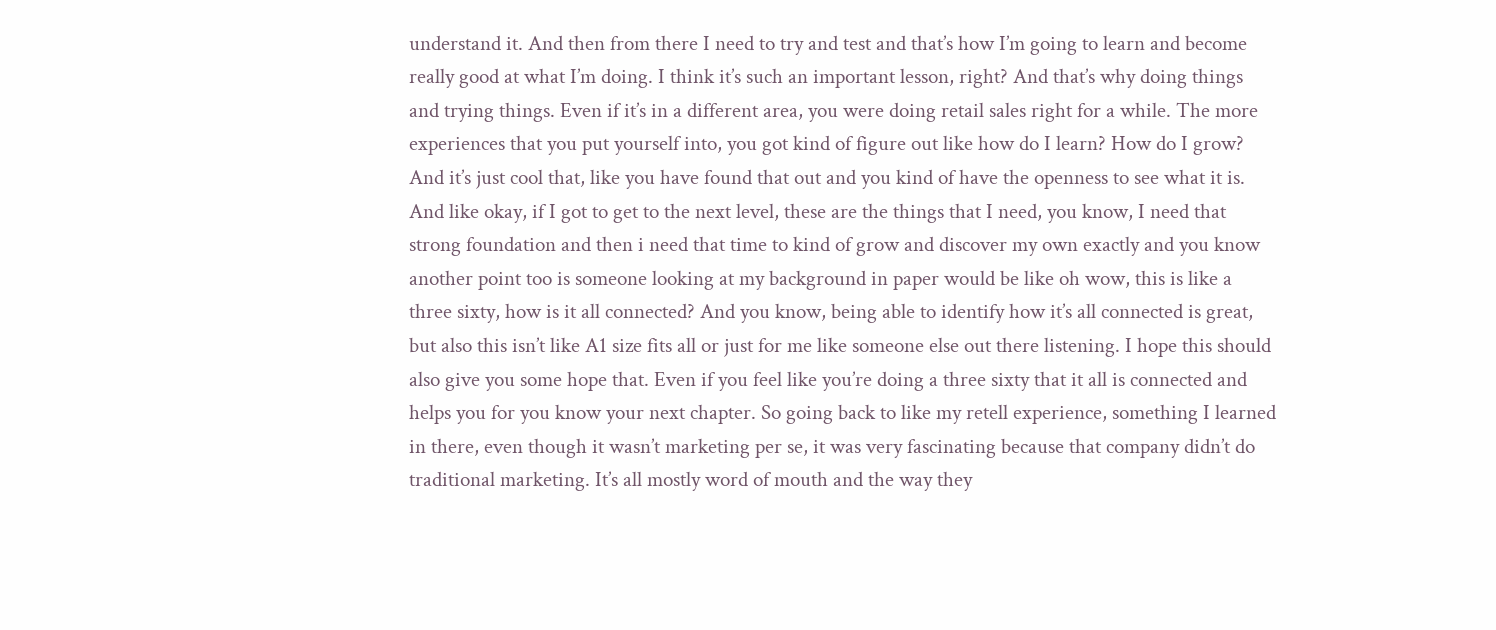understand it. And then from there I need to try and test and that’s how I’m going to learn and become really good at what I’m doing. I think it’s such an important lesson, right? And that’s why doing things and trying things. Even if it’s in a different area, you were doing retail sales right for a while. The more experiences that you put yourself into, you got kind of figure out like how do I learn? How do I grow? And it’s just cool that, like you have found that out and you kind of have the openness to see what it is. And like okay, if I got to get to the next level, these are the things that I need, you know, I need that strong foundation and then i need that time to kind of grow and discover my own exactly and you know another point too is someone looking at my background in paper would be like oh wow, this is like a three sixty, how is it all connected? And you know, being able to identify how it’s all connected is great, but also this isn’t like A1 size fits all or just for me like someone else out there listening. I hope this should also give you some hope that. Even if you feel like you’re doing a three sixty that it all is connected and helps you for you know your next chapter. So going back to like my retell experience, something I learned in there, even though it wasn’t marketing per se, it was very fascinating because that company didn’t do traditional marketing. It’s all mostly word of mouth and the way they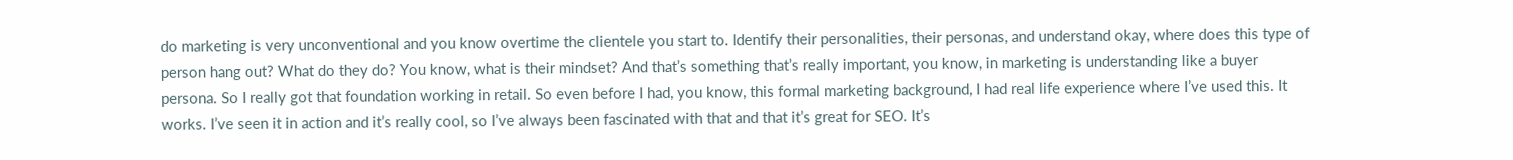do marketing is very unconventional and you know overtime the clientele you start to. Identify their personalities, their personas, and understand okay, where does this type of person hang out? What do they do? You know, what is their mindset? And that’s something that’s really important, you know, in marketing is understanding like a buyer persona. So I really got that foundation working in retail. So even before I had, you know, this formal marketing background, I had real life experience where I’ve used this. It works. I’ve seen it in action and it’s really cool, so I’ve always been fascinated with that and that it’s great for SEO. It’s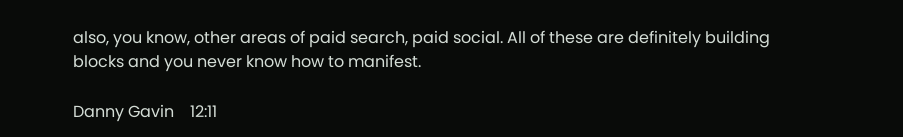also, you know, other areas of paid search, paid social. All of these are definitely building blocks and you never know how to manifest.

Danny Gavin    12:11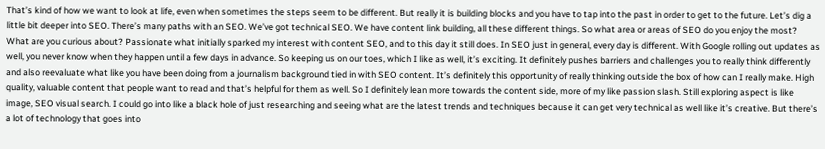That’s kind of how we want to look at life, even when sometimes the steps seem to be different. But really it is building blocks and you have to tap into the past in order to get to the future. Let’s dig a little bit deeper into SEO. There’s many paths with an SEO. We’ve got technical SEO. We have content link building, all these different things. So what area or areas of SEO do you enjoy the most? What are you curious about? Passionate what initially sparked my interest with content SEO, and to this day it still does. In SEO just in general, every day is different. With Google rolling out updates as well, you never know when they happen until a few days in advance. So keeping us on our toes, which I like as well, it’s exciting. It definitely pushes barriers and challenges you to really think differently and also reevaluate what like you have been doing from a journalism background tied in with SEO content. It’s definitely this opportunity of really thinking outside the box of how can I really make. High quality, valuable content that people want to read and that’s helpful for them as well. So I definitely lean more towards the content side, more of my like passion slash. Still exploring aspect is like image, SEO visual search. I could go into like a black hole of just researching and seeing what are the latest trends and techniques because it can get very technical as well like it’s creative. But there’s a lot of technology that goes into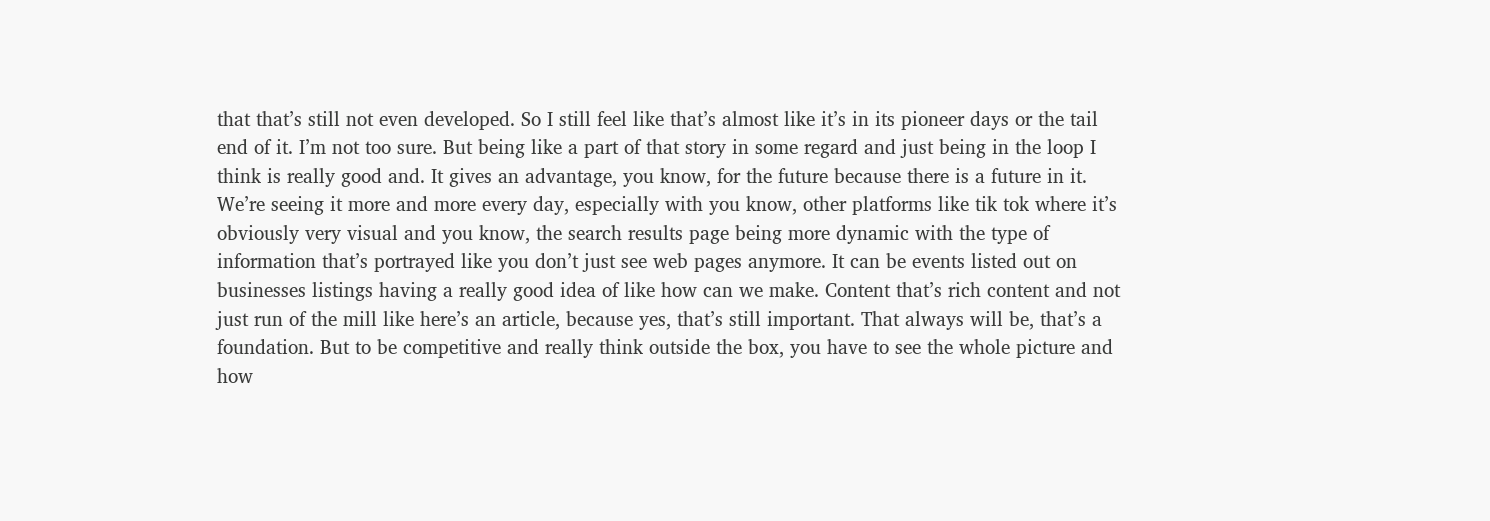that that’s still not even developed. So I still feel like that’s almost like it’s in its pioneer days or the tail end of it. I’m not too sure. But being like a part of that story in some regard and just being in the loop I think is really good and. It gives an advantage, you know, for the future because there is a future in it. We’re seeing it more and more every day, especially with you know, other platforms like tik tok where it’s obviously very visual and you know, the search results page being more dynamic with the type of information that’s portrayed like you don’t just see web pages anymore. It can be events listed out on businesses listings having a really good idea of like how can we make. Content that’s rich content and not just run of the mill like here’s an article, because yes, that’s still important. That always will be, that’s a foundation. But to be competitive and really think outside the box, you have to see the whole picture and how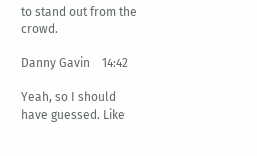to stand out from the crowd.

Danny Gavin    14:42

Yeah, so I should have guessed. Like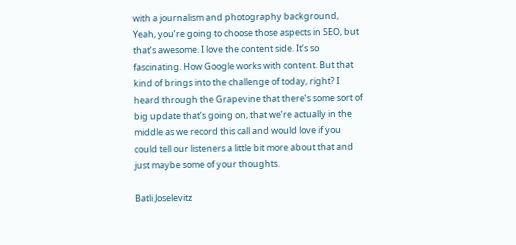with a journalism and photography background, Yeah, you’re going to choose those aspects in SEO, but that’s awesome. I love the content side. It’s so fascinating. How Google works with content. But that kind of brings into the challenge of today, right? I heard through the Grapevine that there’s some sort of big update that’s going on, that we’re actually in the middle as we record this call and would love if you could tell our listeners a little bit more about that and just maybe some of your thoughts.

Batli Joselevitz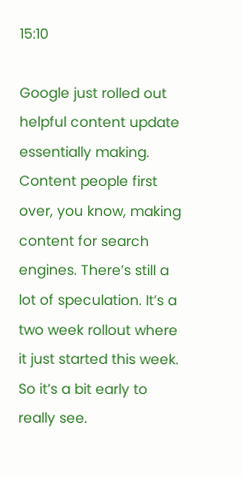15:10

Google just rolled out helpful content update essentially making. Content people first over, you know, making content for search engines. There’s still a lot of speculation. It’s a two week rollout where it just started this week. So it’s a bit early to really see.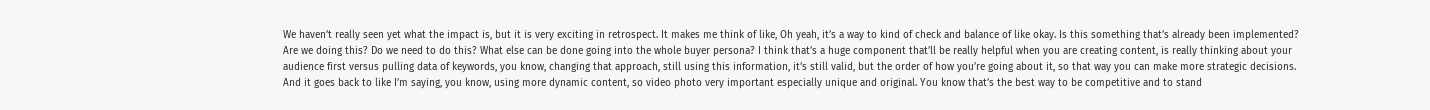We haven’t really seen yet what the impact is, but it is very exciting in retrospect. It makes me think of like, Oh yeah, it’s a way to kind of check and balance of like okay. Is this something that’s already been implemented? Are we doing this? Do we need to do this? What else can be done going into the whole buyer persona? I think that’s a huge component that’ll be really helpful when you are creating content, is really thinking about your audience first versus pulling data of keywords, you know, changing that approach, still using this information, it’s still valid, but the order of how you’re going about it, so that way you can make more strategic decisions. And it goes back to like I’m saying, you know, using more dynamic content, so video photo very important especially unique and original. You know that’s the best way to be competitive and to stand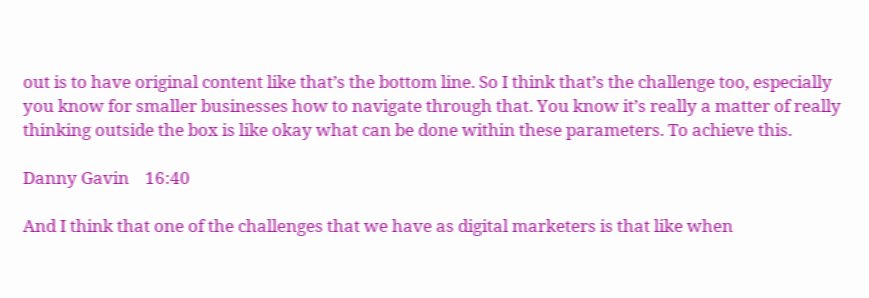out is to have original content like that’s the bottom line. So I think that’s the challenge too, especially you know for smaller businesses how to navigate through that. You know it’s really a matter of really thinking outside the box is like okay what can be done within these parameters. To achieve this.

Danny Gavin    16:40

And I think that one of the challenges that we have as digital marketers is that like when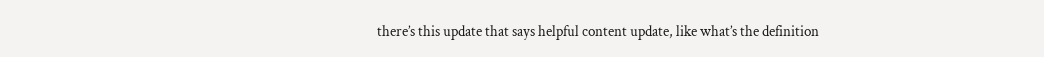there’s this update that says helpful content update, like what’s the definition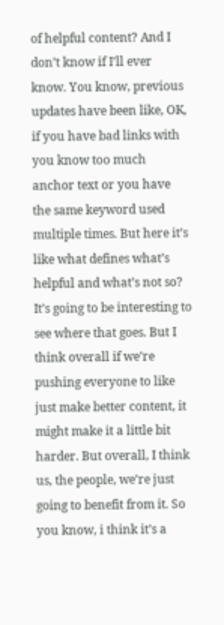of helpful content? And I don’t know if I’ll ever know. You know, previous updates have been like, OK, if you have bad links with you know too much anchor text or you have the same keyword used multiple times. But here it’s like what defines what’s helpful and what’s not so? It’s going to be interesting to see where that goes. But I think overall if we’re pushing everyone to like just make better content, it might make it a little bit harder. But overall, I think us, the people, we’re just going to benefit from it. So you know, i think it’s a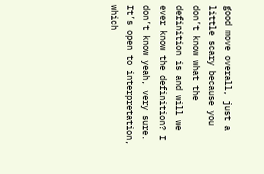good move overall, just a little scary because you don’t know what the definition is and will we ever know the definition? I don’t know yeah, very sure. It’s open to interpretation, which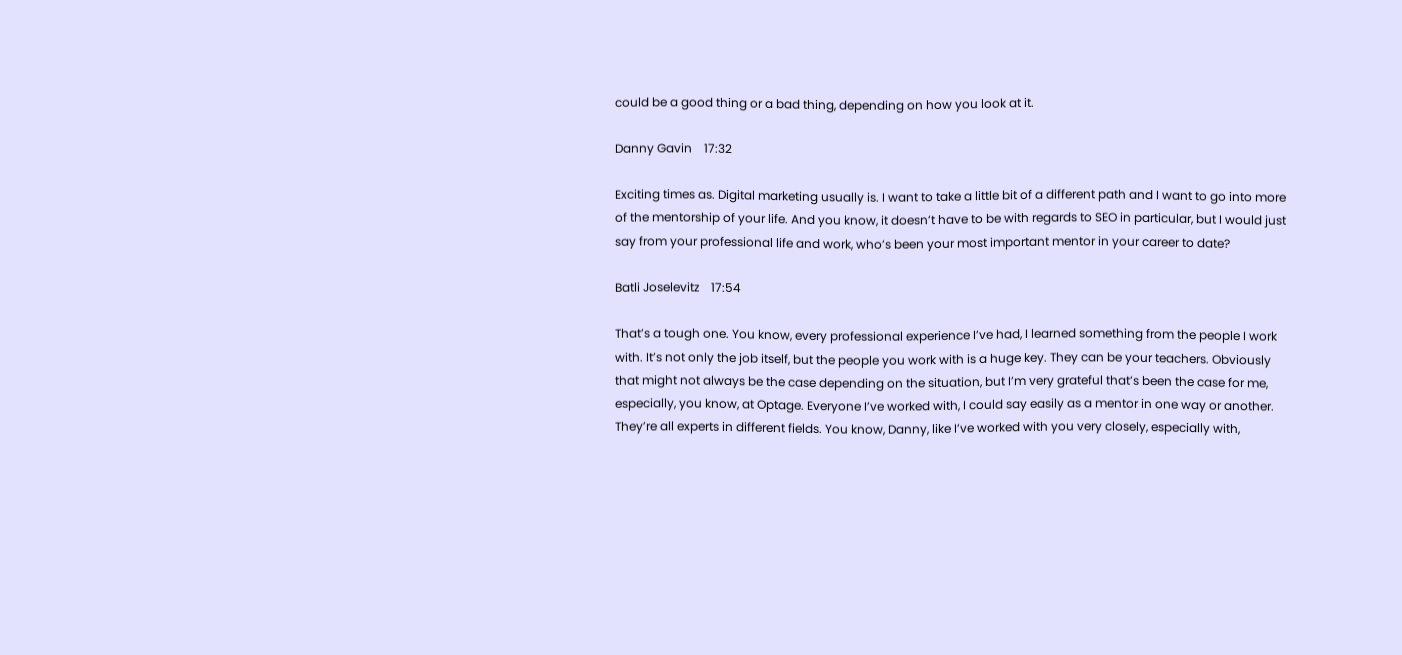could be a good thing or a bad thing, depending on how you look at it.

Danny Gavin    17:32

Exciting times as. Digital marketing usually is. I want to take a little bit of a different path and I want to go into more of the mentorship of your life. And you know, it doesn’t have to be with regards to SEO in particular, but I would just say from your professional life and work, who’s been your most important mentor in your career to date?

Batli Joselevitz    17:54

That’s a tough one. You know, every professional experience I’ve had, I learned something from the people I work with. It’s not only the job itself, but the people you work with is a huge key. They can be your teachers. Obviously that might not always be the case depending on the situation, but I’m very grateful that’s been the case for me, especially, you know, at Optage. Everyone I’ve worked with, I could say easily as a mentor in one way or another. They’re all experts in different fields. You know, Danny, like I’ve worked with you very closely, especially with,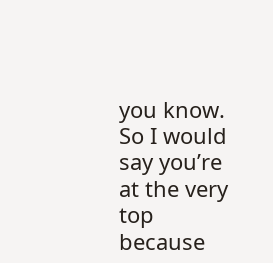you know. So I would say you’re at the very top because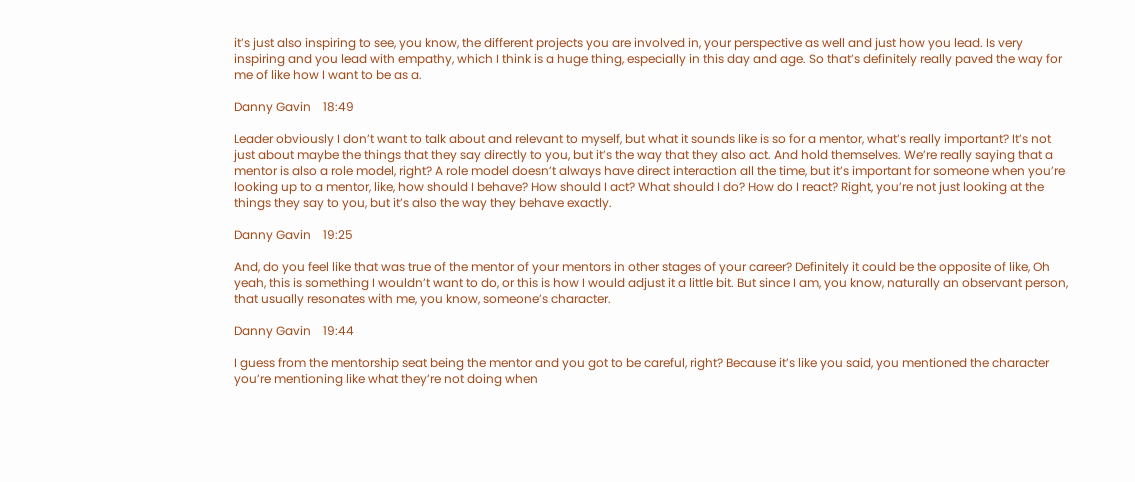it’s just also inspiring to see, you know, the different projects you are involved in, your perspective as well and just how you lead. Is very inspiring and you lead with empathy, which I think is a huge thing, especially in this day and age. So that’s definitely really paved the way for me of like how I want to be as a.

Danny Gavin    18:49

Leader obviously I don’t want to talk about and relevant to myself, but what it sounds like is so for a mentor, what’s really important? It’s not just about maybe the things that they say directly to you, but it’s the way that they also act. And hold themselves. We’re really saying that a mentor is also a role model, right? A role model doesn’t always have direct interaction all the time, but it’s important for someone when you’re looking up to a mentor, like, how should I behave? How should I act? What should I do? How do I react? Right, you’re not just looking at the things they say to you, but it’s also the way they behave exactly.

Danny Gavin    19:25

And, do you feel like that was true of the mentor of your mentors in other stages of your career? Definitely it could be the opposite of like, Oh yeah, this is something I wouldn’t want to do, or this is how I would adjust it a little bit. But since I am, you know, naturally an observant person, that usually resonates with me, you know, someone’s character.

Danny Gavin    19:44

I guess from the mentorship seat being the mentor and you got to be careful, right? Because it’s like you said, you mentioned the character you’re mentioning like what they’re not doing when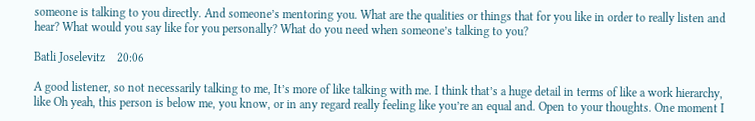someone is talking to you directly. And someone’s mentoring you. What are the qualities or things that for you like in order to really listen and hear? What would you say like for you personally? What do you need when someone’s talking to you?

Batli Joselevitz    20:06

A good listener, so not necessarily talking to me, It’s more of like talking with me. I think that’s a huge detail in terms of like a work hierarchy, like Oh yeah, this person is below me, you know, or in any regard really feeling like you’re an equal and. Open to your thoughts. One moment I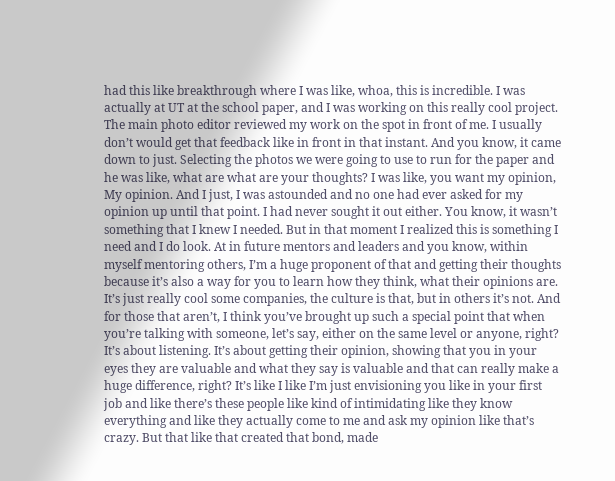had this like breakthrough where I was like, whoa, this is incredible. I was actually at UT at the school paper, and I was working on this really cool project. The main photo editor reviewed my work on the spot in front of me. I usually don’t would get that feedback like in front in that instant. And you know, it came down to just. Selecting the photos we were going to use to run for the paper and he was like, what are what are your thoughts? I was like, you want my opinion, My opinion. And I just, I was astounded and no one had ever asked for my opinion up until that point. I had never sought it out either. You know, it wasn’t something that I knew I needed. But in that moment I realized this is something I need and I do look. At in future mentors and leaders and you know, within myself mentoring others, I’m a huge proponent of that and getting their thoughts because it’s also a way for you to learn how they think, what their opinions are. It’s just really cool some companies, the culture is that, but in others it’s not. And for those that aren’t, I think you’ve brought up such a special point that when you’re talking with someone, let’s say, either on the same level or anyone, right? It’s about listening. It’s about getting their opinion, showing that you in your eyes they are valuable and what they say is valuable and that can really make a huge difference, right? It’s like I like I’m just envisioning you like in your first job and like there’s these people like kind of intimidating like they know everything and like they actually come to me and ask my opinion like that’s crazy. But that like that created that bond, made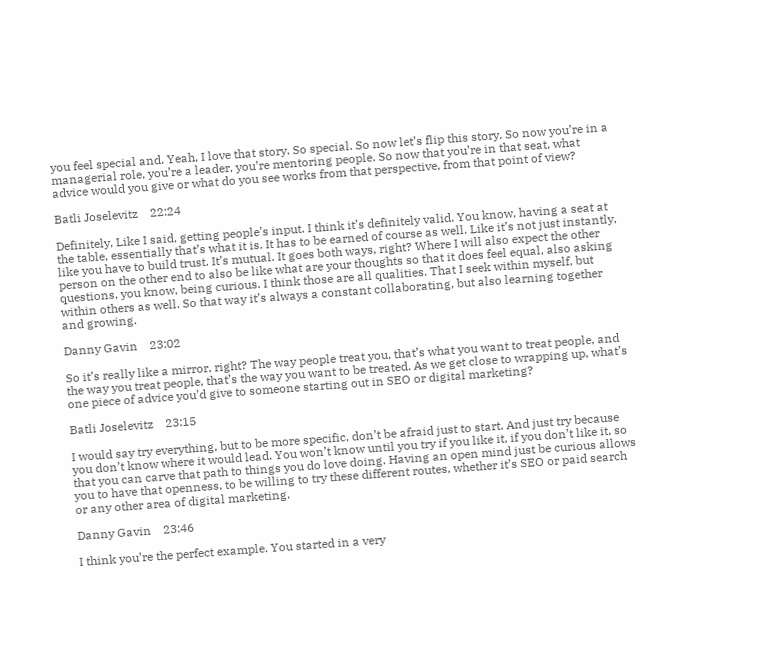you feel special and. Yeah, I love that story. So special. So now let’s flip this story. So now you’re in a managerial role, you’re a leader, you’re mentoring people. So now that you’re in that seat, what advice would you give or what do you see works from that perspective, from that point of view?

Batli Joselevitz    22:24

Definitely, Like I said, getting people’s input. I think it’s definitely valid. You know, having a seat at the table, essentially that’s what it is. It has to be earned of course as well. Like it’s not just instantly, like you have to build trust. It’s mutual. It goes both ways, right? Where I will also expect the other person on the other end to also be like what are your thoughts so that it does feel equal, also asking questions, you know, being curious. I think those are all qualities. That I seek within myself, but within others as well. So that way it’s always a constant collaborating, but also learning together and growing.

Danny Gavin    23:02

So it’s really like a mirror, right? The way people treat you, that’s what you want to treat people, and the way you treat people, that’s the way you want to be treated. As we get close to wrapping up, what’s one piece of advice you’d give to someone starting out in SEO or digital marketing?

Batli Joselevitz    23:15

I would say try everything, but to be more specific, don’t be afraid just to start. And just try because you don’t know where it would lead. You won’t know until you try if you like it, if you don’t like it, so that you can carve that path to things you do love doing. Having an open mind just be curious allows you to have that openness, to be willing to try these different routes, whether it’s SEO or paid search or any other area of digital marketing.

Danny Gavin    23:46

I think you’re the perfect example. You started in a very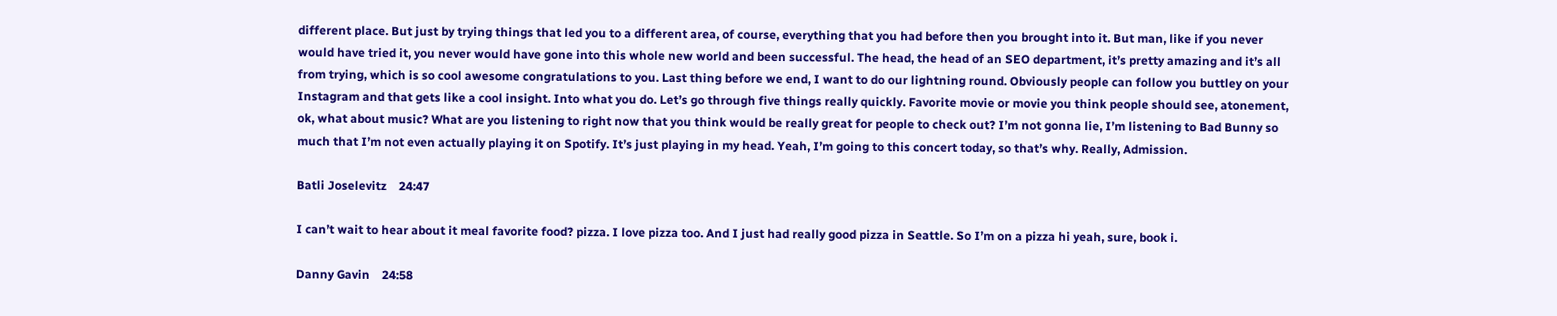different place. But just by trying things that led you to a different area, of course, everything that you had before then you brought into it. But man, like if you never would have tried it, you never would have gone into this whole new world and been successful. The head, the head of an SEO department, it’s pretty amazing and it’s all from trying, which is so cool awesome congratulations to you. Last thing before we end, I want to do our lightning round. Obviously people can follow you buttley on your Instagram and that gets like a cool insight. Into what you do. Let’s go through five things really quickly. Favorite movie or movie you think people should see, atonement, ok, what about music? What are you listening to right now that you think would be really great for people to check out? I’m not gonna lie, I’m listening to Bad Bunny so much that I’m not even actually playing it on Spotify. It’s just playing in my head. Yeah, I’m going to this concert today, so that’s why. Really, Admission.

Batli Joselevitz    24:47

I can’t wait to hear about it meal favorite food? pizza. I love pizza too. And I just had really good pizza in Seattle. So I’m on a pizza hi yeah, sure, book i.

Danny Gavin    24:58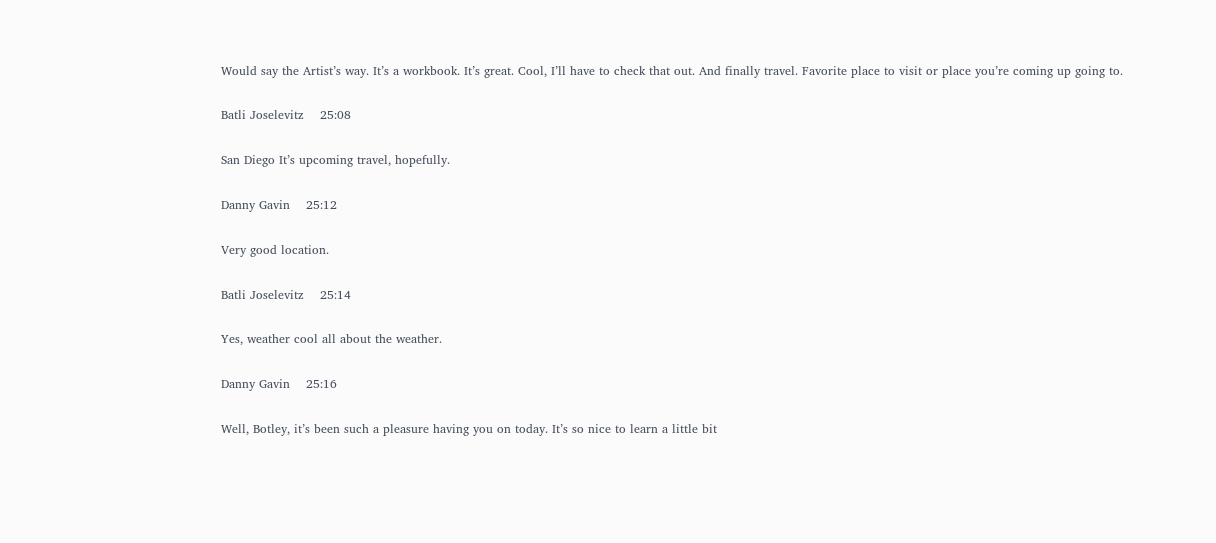Would say the Artist’s way. It’s a workbook. It’s great. Cool, I’ll have to check that out. And finally travel. Favorite place to visit or place you’re coming up going to.

Batli Joselevitz    25:08

San Diego It’s upcoming travel, hopefully.

Danny Gavin    25:12

Very good location.

Batli Joselevitz    25:14

Yes, weather cool all about the weather.

Danny Gavin    25:16

Well, Botley, it’s been such a pleasure having you on today. It’s so nice to learn a little bit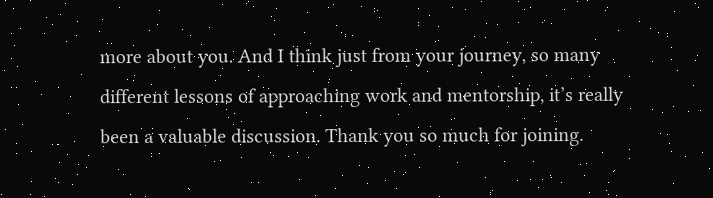more about you. And I think just from your journey, so many different lessons of approaching work and mentorship, it’s really been a valuable discussion. Thank you so much for joining.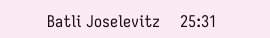Batli Joselevitz    25:31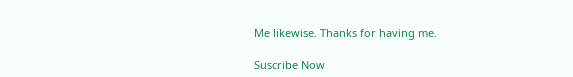Me likewise. Thanks for having me.

Suscribe Now